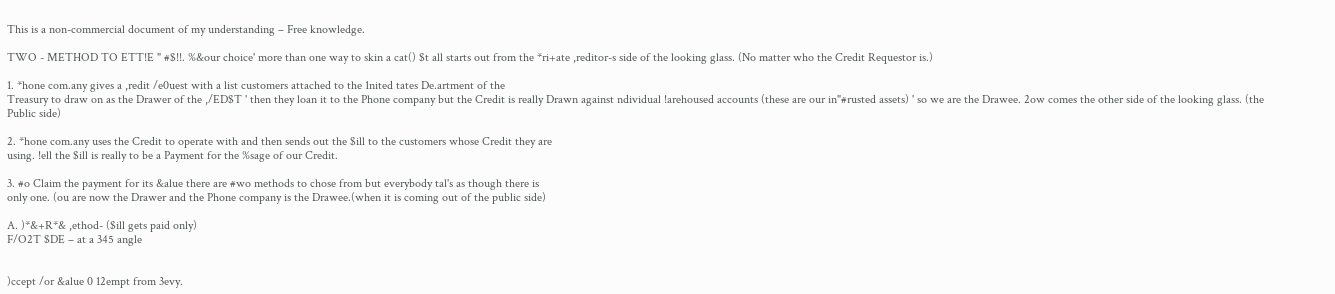This is a non-commercial document of my understanding – Free knowledge.

TWO - METHOD TO ETT!E " #$!!. %&our choice' more than one way to skin a cat() $t all starts out from the *ri+ate ,reditor-s side of the looking glass. (No matter who the Credit Requestor is.)

1. *hone com.any gives a ,redit /e0uest with a list customers attached to the 1nited tates De.artment of the
Treasury to draw on as the Drawer of the ,/ED$T ' then they loan it to the Phone company but the Credit is really Drawn against ndividual !arehoused accounts (these are our in"#rusted assets) ' so we are the Drawee. 2ow comes the other side of the looking glass. (the Public side)

2. *hone com.any uses the Credit to operate with and then sends out the $ill to the customers whose Credit they are
using. !ell the $ill is really to be a Payment for the %sage of our Credit.

3. #o Claim the payment for its &alue there are #wo methods to chose from but everybody tal's as though there is
only one. (ou are now the Drawer and the Phone company is the Drawee.(when it is coming out of the public side)

A. )*&+R*& ,ethod- ($ill gets paid only)
F/O2T $DE – at a 345 angle


)ccept /or &alue 0 12empt from 3evy.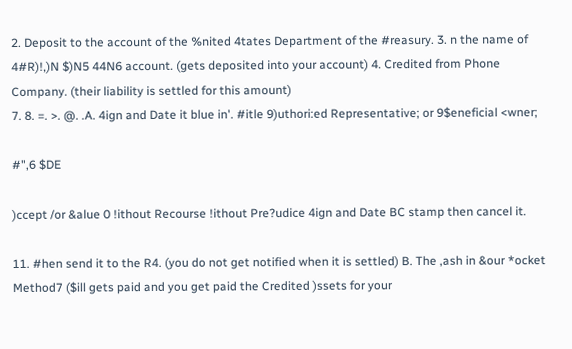2. Deposit to the account of the %nited 4tates Department of the #reasury. 3. n the name of 4#R)!,)N $)N5 44N6 account. (gets deposited into your account) 4. Credited from Phone Company. (their liability is settled for this amount)
7. 8. =. >. @. .A. 4ign and Date it blue in'. #itle 9)uthori:ed Representative; or 9$eneficial <wner;

#",6 $DE

)ccept /or &alue 0 !ithout Recourse !ithout Pre?udice 4ign and Date BC stamp then cancel it.

11. #hen send it to the R4. (you do not get notified when it is settled) B. The ,ash in &our *ocket Method7 ($ill gets paid and you get paid the Credited )ssets for your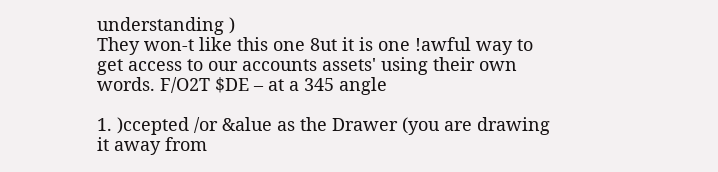understanding )
They won-t like this one 8ut it is one !awful way to get access to our accounts assets' using their own words. F/O2T $DE – at a 345 angle

1. )ccepted /or &alue as the Drawer (you are drawing it away from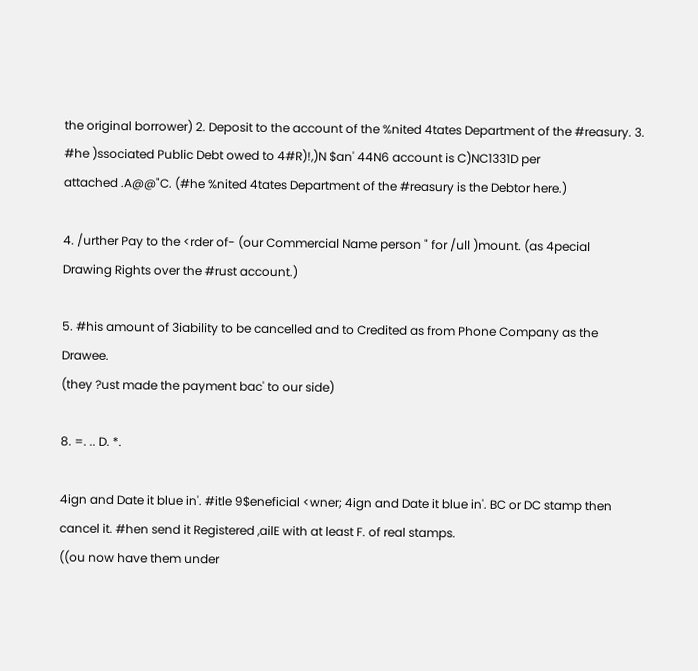the original borrower) 2. Deposit to the account of the %nited 4tates Department of the #reasury. 3. #he )ssociated Public Debt owed to 4#R)!,)N $an' 44N6 account is C)NC1331D per
attached .A@@"C. (#he %nited 4tates Department of the #reasury is the Debtor here.)

4. /urther Pay to the <rder of- (our Commercial Name person " for /ull )mount. (as 4pecial
Drawing Rights over the #rust account.)

5. #his amount of 3iability to be cancelled and to Credited as from Phone Company as the Drawee.
(they ?ust made the payment bac' to our side)

8. =. .. D. *.

4ign and Date it blue in'. #itle 9$eneficial <wner; 4ign and Date it blue in'. BC or DC stamp then cancel it. #hen send it Registered ,ailE with at least F. of real stamps.
((ou now have them under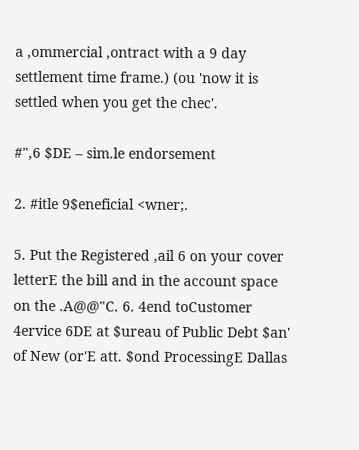a ,ommercial ,ontract with a 9 day settlement time frame.) (ou 'now it is settled when you get the chec'.

#",6 $DE – sim.le endorsement

2. #itle 9$eneficial <wner;.

5. Put the Registered ,ail 6 on your cover letterE the bill and in the account space on the .A@@"C. 6. 4end toCustomer 4ervice 6DE at $ureau of Public Debt $an' of New (or'E att. $ond ProcessingE Dallas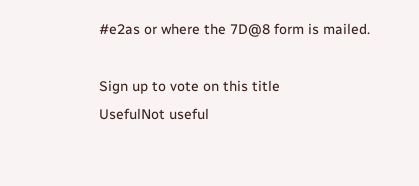#e2as or where the 7D@8 form is mailed.

Sign up to vote on this title
UsefulNot useful